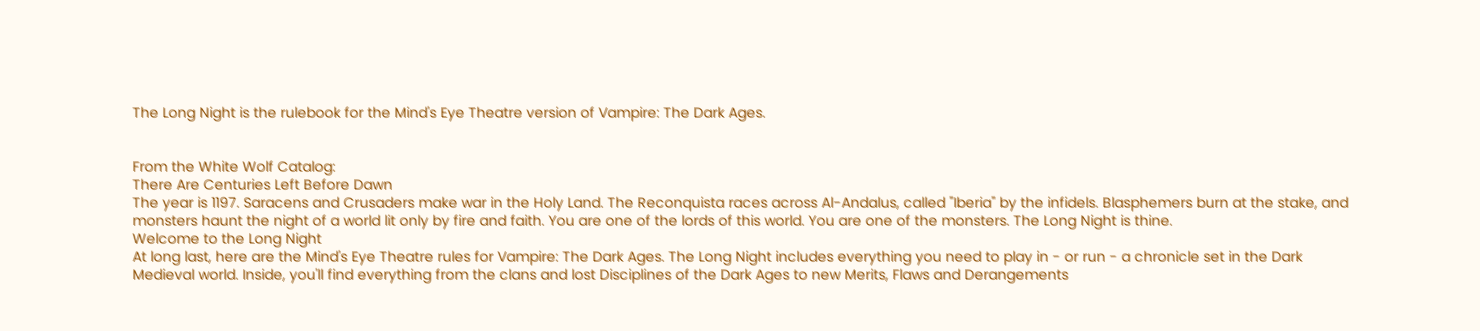The Long Night is the rulebook for the Mind's Eye Theatre version of Vampire: The Dark Ages.


From the White Wolf Catalog:
There Are Centuries Left Before Dawn
The year is 1197. Saracens and Crusaders make war in the Holy Land. The Reconquista races across Al-Andalus, called "Iberia" by the infidels. Blasphemers burn at the stake, and monsters haunt the night of a world lit only by fire and faith. You are one of the lords of this world. You are one of the monsters. The Long Night is thine.
Welcome to the Long Night
At long last, here are the Mind's Eye Theatre rules for Vampire: The Dark Ages. The Long Night includes everything you need to play in - or run - a chronicle set in the Dark Medieval world. Inside, you'll find everything from the clans and lost Disciplines of the Dark Ages to new Merits, Flaws and Derangements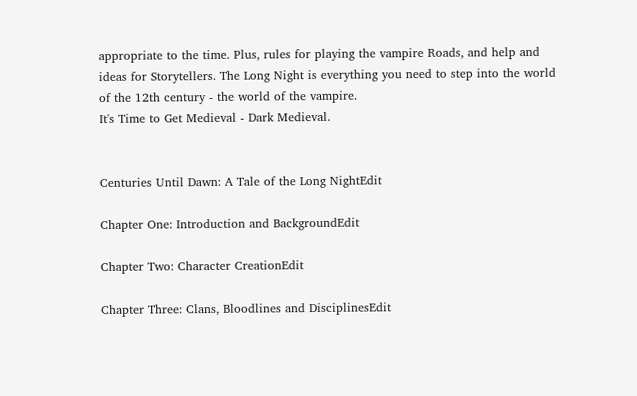appropriate to the time. Plus, rules for playing the vampire Roads, and help and ideas for Storytellers. The Long Night is everything you need to step into the world of the 12th century - the world of the vampire.
It's Time to Get Medieval - Dark Medieval.


Centuries Until Dawn: A Tale of the Long NightEdit

Chapter One: Introduction and BackgroundEdit

Chapter Two: Character CreationEdit

Chapter Three: Clans, Bloodlines and DisciplinesEdit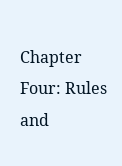Chapter Four: Rules and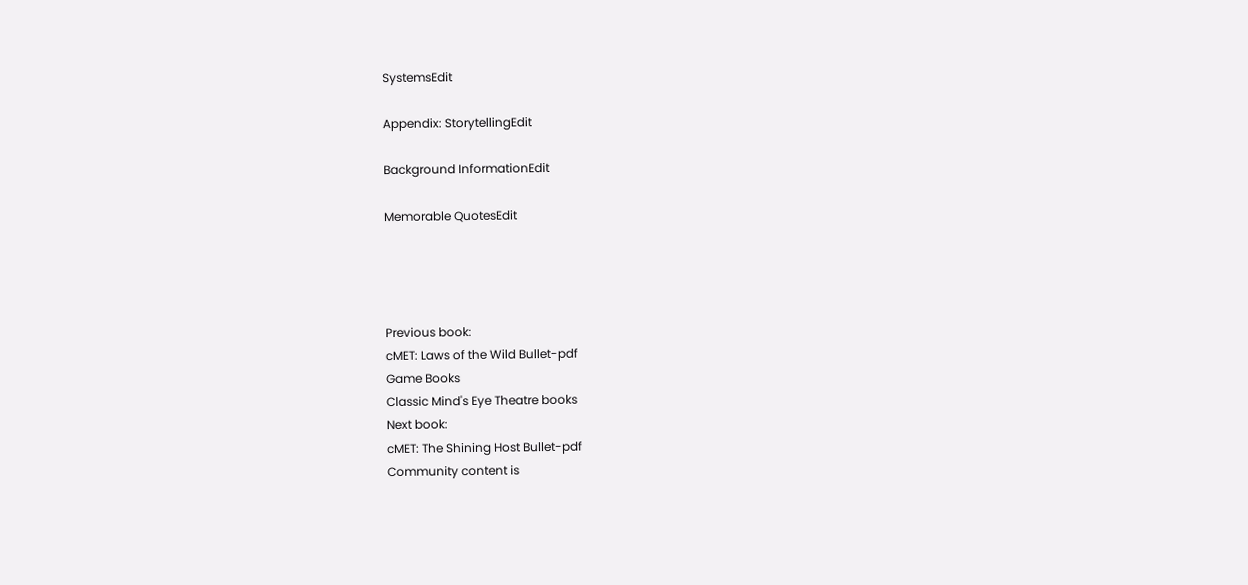SystemsEdit

Appendix: StorytellingEdit

Background InformationEdit

Memorable QuotesEdit




Previous book:
cMET: Laws of the Wild Bullet-pdf
Game Books
Classic Mind's Eye Theatre books
Next book:
cMET: The Shining Host Bullet-pdf
Community content is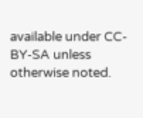available under CC-BY-SA unless otherwise noted.